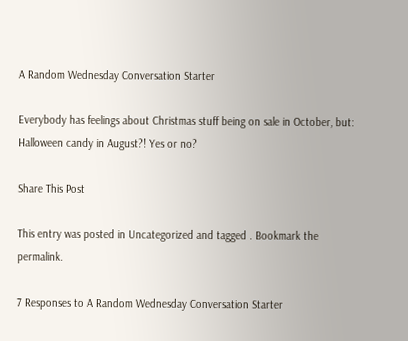A Random Wednesday Conversation Starter

Everybody has feelings about Christmas stuff being on sale in October, but: Halloween candy in August?! Yes or no?

Share This Post

This entry was posted in Uncategorized and tagged . Bookmark the permalink.

7 Responses to A Random Wednesday Conversation Starter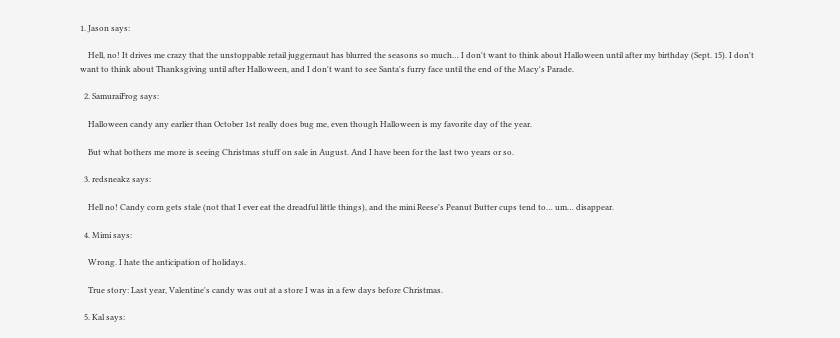1. Jason says:

    Hell, no! It drives me crazy that the unstoppable retail juggernaut has blurred the seasons so much… I don't want to think about Halloween until after my birthday (Sept. 15). I don't want to think about Thanksgiving until after Halloween, and I don't want to see Santa's furry face until the end of the Macy's Parade.

  2. SamuraiFrog says:

    Halloween candy any earlier than October 1st really does bug me, even though Halloween is my favorite day of the year.

    But what bothers me more is seeing Christmas stuff on sale in August. And I have been for the last two years or so.

  3. redsneakz says:

    Hell no! Candy corn gets stale (not that I ever eat the dreadful little things), and the mini Reese's Peanut Butter cups tend to… um… disappear.

  4. Mimi says:

    Wrong. I hate the anticipation of holidays.

    True story: Last year, Valentine's candy was out at a store I was in a few days before Christmas.

  5. Kal says: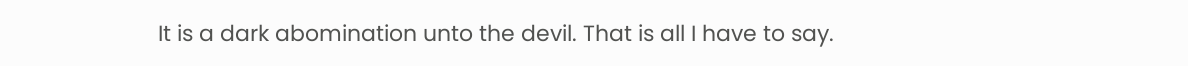It is a dark abomination unto the devil. That is all I have to say.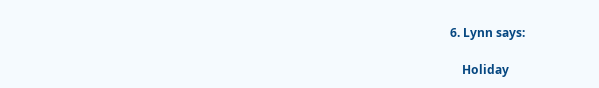6. Lynn says:

    Holiday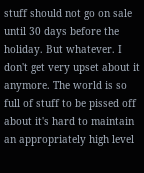stuff should not go on sale until 30 days before the holiday. But whatever. I don't get very upset about it anymore. The world is so full of stuff to be pissed off about it's hard to maintain an appropriately high level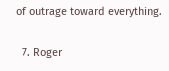of outrage toward everything.

  7. Roger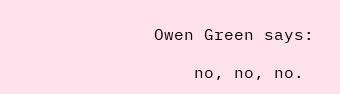Owen Green says:

    no, no, no.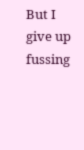But I give up fussing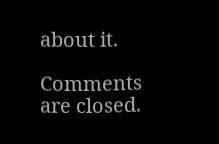about it.

Comments are closed.